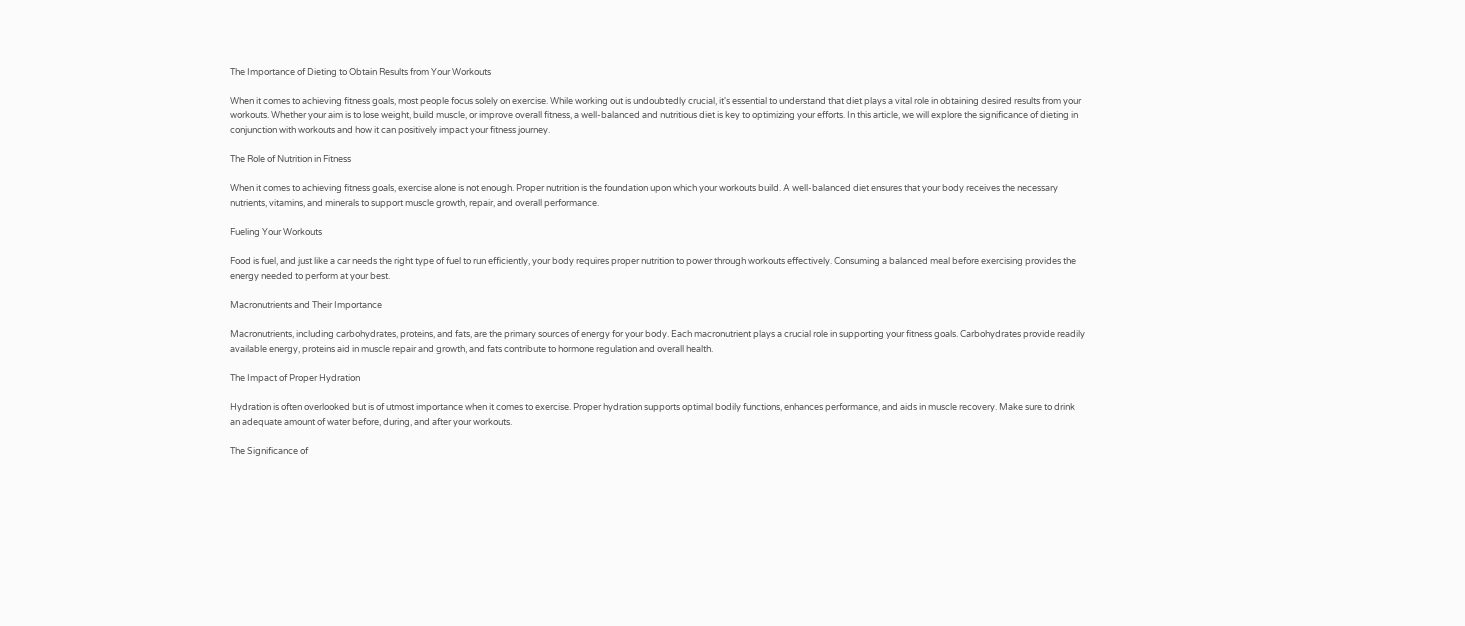The Importance of Dieting to Obtain Results from Your Workouts

When it comes to achieving fitness goals, most people focus solely on exercise. While working out is undoubtedly crucial, it's essential to understand that diet plays a vital role in obtaining desired results from your workouts. Whether your aim is to lose weight, build muscle, or improve overall fitness, a well-balanced and nutritious diet is key to optimizing your efforts. In this article, we will explore the significance of dieting in conjunction with workouts and how it can positively impact your fitness journey.

The Role of Nutrition in Fitness

When it comes to achieving fitness goals, exercise alone is not enough. Proper nutrition is the foundation upon which your workouts build. A well-balanced diet ensures that your body receives the necessary nutrients, vitamins, and minerals to support muscle growth, repair, and overall performance.

Fueling Your Workouts

Food is fuel, and just like a car needs the right type of fuel to run efficiently, your body requires proper nutrition to power through workouts effectively. Consuming a balanced meal before exercising provides the energy needed to perform at your best.

Macronutrients and Their Importance

Macronutrients, including carbohydrates, proteins, and fats, are the primary sources of energy for your body. Each macronutrient plays a crucial role in supporting your fitness goals. Carbohydrates provide readily available energy, proteins aid in muscle repair and growth, and fats contribute to hormone regulation and overall health.

The Impact of Proper Hydration

Hydration is often overlooked but is of utmost importance when it comes to exercise. Proper hydration supports optimal bodily functions, enhances performance, and aids in muscle recovery. Make sure to drink an adequate amount of water before, during, and after your workouts.

The Significance of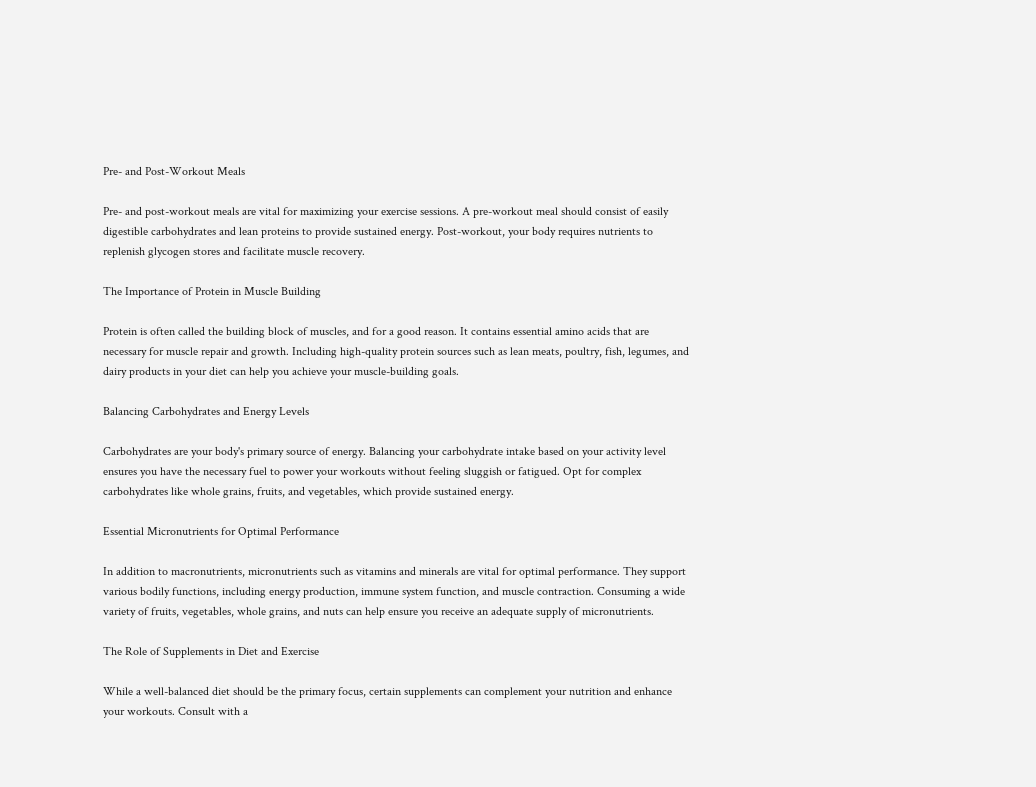Pre- and Post-Workout Meals

Pre- and post-workout meals are vital for maximizing your exercise sessions. A pre-workout meal should consist of easily digestible carbohydrates and lean proteins to provide sustained energy. Post-workout, your body requires nutrients to replenish glycogen stores and facilitate muscle recovery.

The Importance of Protein in Muscle Building

Protein is often called the building block of muscles, and for a good reason. It contains essential amino acids that are necessary for muscle repair and growth. Including high-quality protein sources such as lean meats, poultry, fish, legumes, and dairy products in your diet can help you achieve your muscle-building goals.

Balancing Carbohydrates and Energy Levels

Carbohydrates are your body's primary source of energy. Balancing your carbohydrate intake based on your activity level ensures you have the necessary fuel to power your workouts without feeling sluggish or fatigued. Opt for complex carbohydrates like whole grains, fruits, and vegetables, which provide sustained energy.

Essential Micronutrients for Optimal Performance

In addition to macronutrients, micronutrients such as vitamins and minerals are vital for optimal performance. They support various bodily functions, including energy production, immune system function, and muscle contraction. Consuming a wide variety of fruits, vegetables, whole grains, and nuts can help ensure you receive an adequate supply of micronutrients.

The Role of Supplements in Diet and Exercise

While a well-balanced diet should be the primary focus, certain supplements can complement your nutrition and enhance your workouts. Consult with a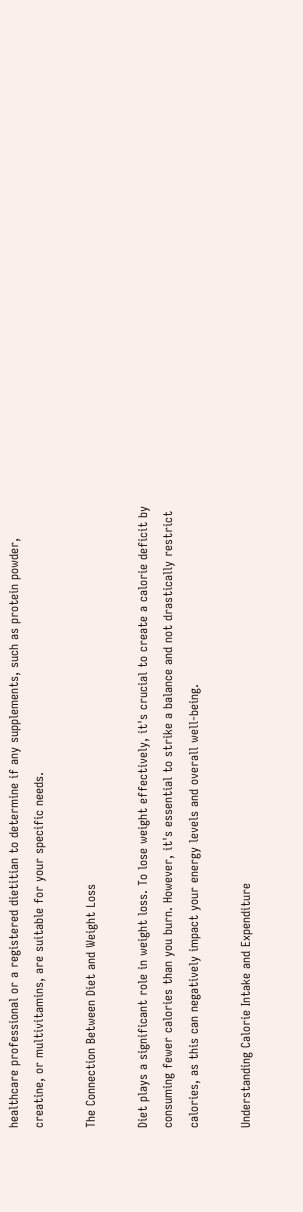healthcare professional or a registered dietitian to determine if any supplements, such as protein powder, creatine, or multivitamins, are suitable for your specific needs.

The Connection Between Diet and Weight Loss

Diet plays a significant role in weight loss. To lose weight effectively, it's crucial to create a calorie deficit by consuming fewer calories than you burn. However, it's essential to strike a balance and not drastically restrict calories, as this can negatively impact your energy levels and overall well-being.

Understanding Calorie Intake and Expenditure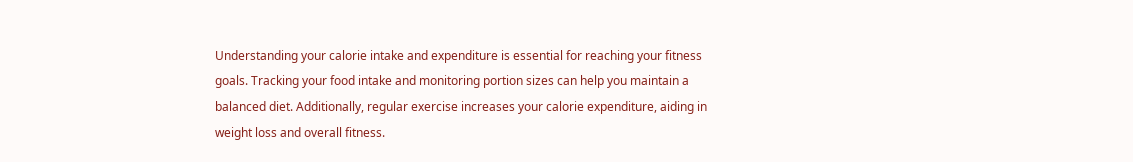Understanding your calorie intake and expenditure is essential for reaching your fitness goals. Tracking your food intake and monitoring portion sizes can help you maintain a balanced diet. Additionally, regular exercise increases your calorie expenditure, aiding in weight loss and overall fitness.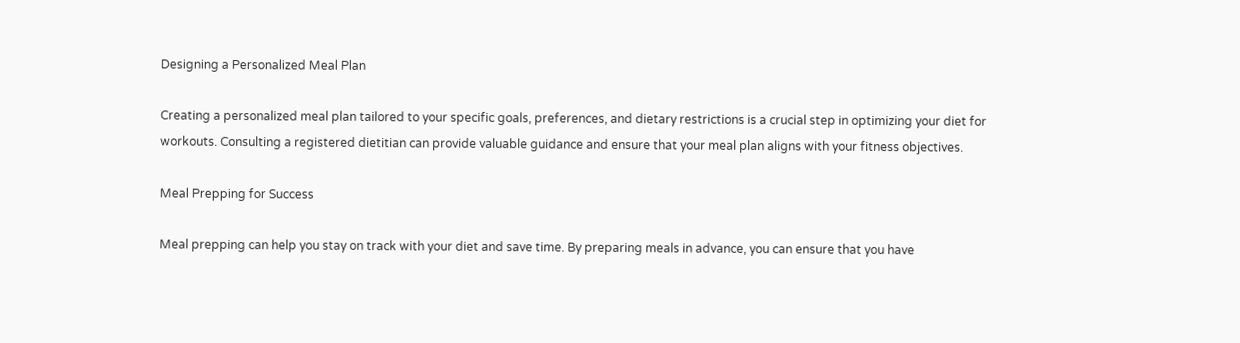Designing a Personalized Meal Plan

Creating a personalized meal plan tailored to your specific goals, preferences, and dietary restrictions is a crucial step in optimizing your diet for workouts. Consulting a registered dietitian can provide valuable guidance and ensure that your meal plan aligns with your fitness objectives.

Meal Prepping for Success

Meal prepping can help you stay on track with your diet and save time. By preparing meals in advance, you can ensure that you have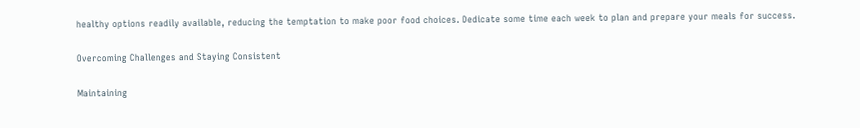healthy options readily available, reducing the temptation to make poor food choices. Dedicate some time each week to plan and prepare your meals for success.

Overcoming Challenges and Staying Consistent

Maintaining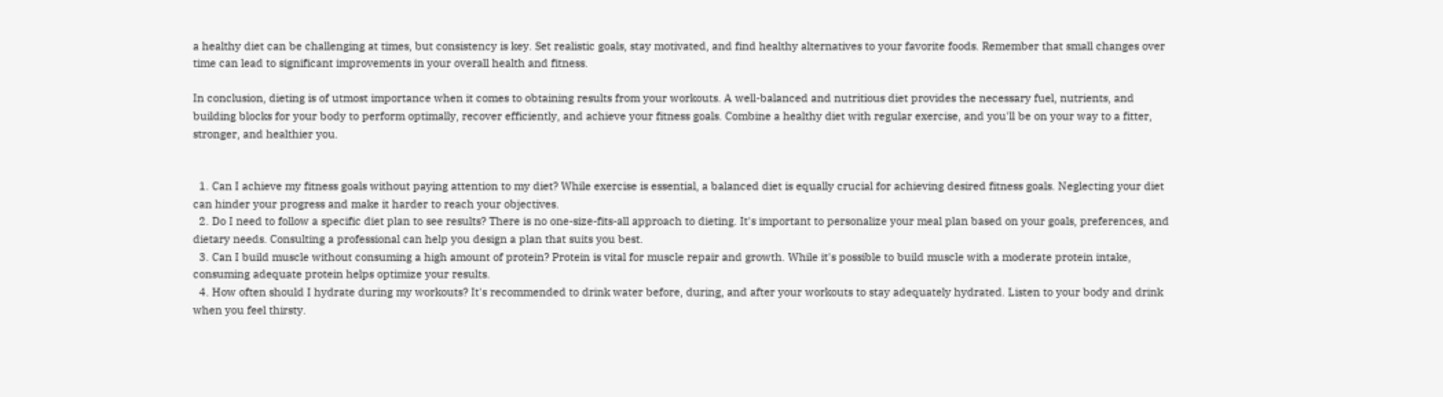a healthy diet can be challenging at times, but consistency is key. Set realistic goals, stay motivated, and find healthy alternatives to your favorite foods. Remember that small changes over time can lead to significant improvements in your overall health and fitness.

In conclusion, dieting is of utmost importance when it comes to obtaining results from your workouts. A well-balanced and nutritious diet provides the necessary fuel, nutrients, and building blocks for your body to perform optimally, recover efficiently, and achieve your fitness goals. Combine a healthy diet with regular exercise, and you'll be on your way to a fitter, stronger, and healthier you.


  1. Can I achieve my fitness goals without paying attention to my diet? While exercise is essential, a balanced diet is equally crucial for achieving desired fitness goals. Neglecting your diet can hinder your progress and make it harder to reach your objectives.
  2. Do I need to follow a specific diet plan to see results? There is no one-size-fits-all approach to dieting. It's important to personalize your meal plan based on your goals, preferences, and dietary needs. Consulting a professional can help you design a plan that suits you best.
  3. Can I build muscle without consuming a high amount of protein? Protein is vital for muscle repair and growth. While it's possible to build muscle with a moderate protein intake, consuming adequate protein helps optimize your results.
  4. How often should I hydrate during my workouts? It's recommended to drink water before, during, and after your workouts to stay adequately hydrated. Listen to your body and drink when you feel thirsty.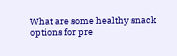What are some healthy snack options for pre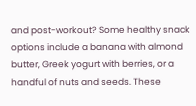and post-workout? Some healthy snack options include a banana with almond butter, Greek yogurt with berries, or a handful of nuts and seeds. These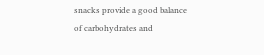snacks provide a good balance of carbohydrates and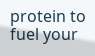protein to fuel your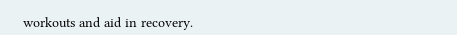workouts and aid in recovery.